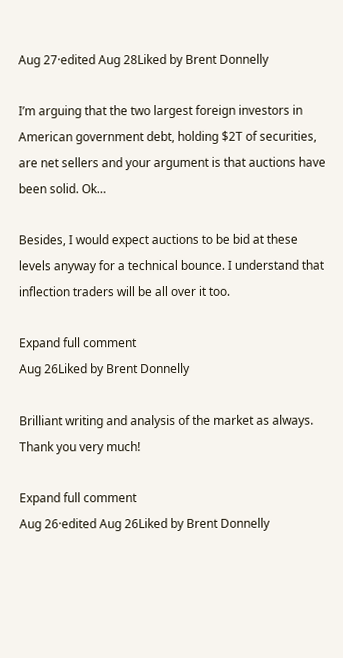Aug 27·edited Aug 28Liked by Brent Donnelly

I’m arguing that the two largest foreign investors in American government debt, holding $2T of securities, are net sellers and your argument is that auctions have been solid. Ok…

Besides, I would expect auctions to be bid at these levels anyway for a technical bounce. I understand that inflection traders will be all over it too.

Expand full comment
Aug 26Liked by Brent Donnelly

Brilliant writing and analysis of the market as always. Thank you very much!

Expand full comment
Aug 26·edited Aug 26Liked by Brent Donnelly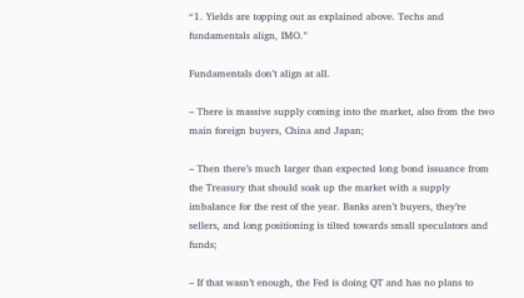“1. Yields are topping out as explained above. Techs and fundamentals align, IMO.”

Fundamentals don’t align at all.

– There is massive supply coming into the market, also from the two main foreign buyers, China and Japan;

– Then there’s much larger than expected long bond issuance from the Treasury that should soak up the market with a supply imbalance for the rest of the year. Banks aren’t buyers, they’re sellers, and long positioning is tilted towards small speculators and funds;

– If that wasn’t enough, the Fed is doing QT and has no plans to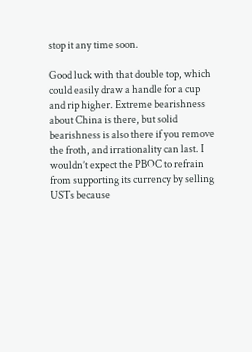stop it any time soon.

Good luck with that double top, which could easily draw a handle for a cup and rip higher. Extreme bearishness about China is there, but solid bearishness is also there if you remove the froth, and irrationality can last. I wouldn’t expect the PBOC to refrain from supporting its currency by selling USTs because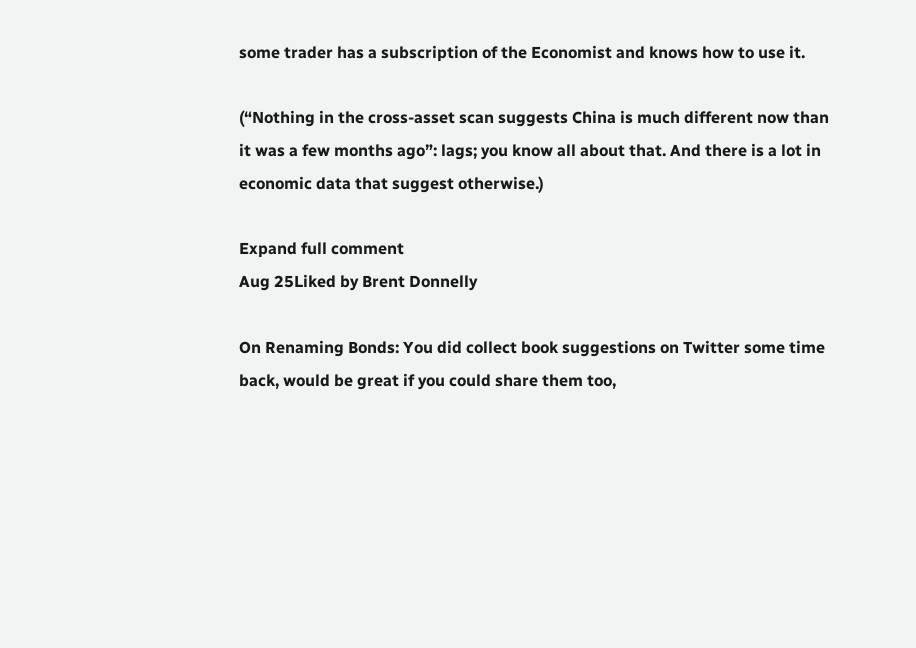some trader has a subscription of the Economist and knows how to use it.

(“Nothing in the cross-asset scan suggests China is much different now than it was a few months ago”: lags; you know all about that. And there is a lot in economic data that suggest otherwise.)

Expand full comment
Aug 25Liked by Brent Donnelly

On Renaming Bonds: You did collect book suggestions on Twitter some time back, would be great if you could share them too,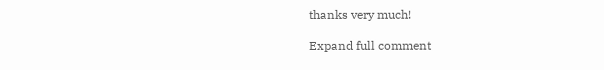thanks very much!

Expand full comment